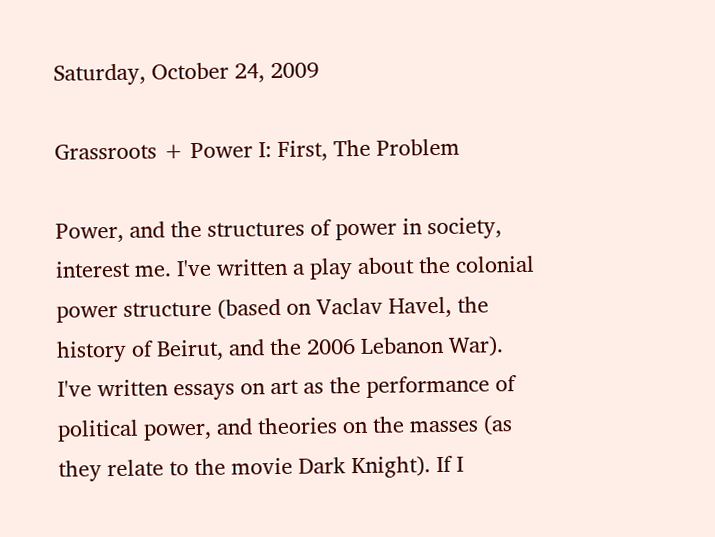Saturday, October 24, 2009

Grassroots + Power I: First, The Problem

Power, and the structures of power in society, interest me. I've written a play about the colonial power structure (based on Vaclav Havel, the history of Beirut, and the 2006 Lebanon War). I've written essays on art as the performance of political power, and theories on the masses (as they relate to the movie Dark Knight). If I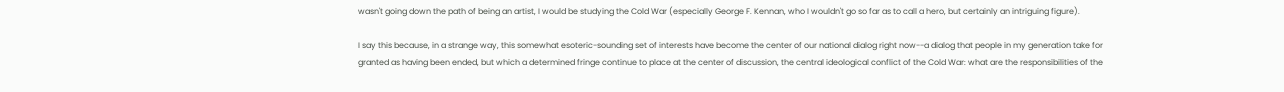wasn't going down the path of being an artist, I would be studying the Cold War (especially George F. Kennan, who I wouldn't go so far as to call a hero, but certainly an intriguing figure).

I say this because, in a strange way, this somewhat esoteric-sounding set of interests have become the center of our national dialog right now--a dialog that people in my generation take for granted as having been ended, but which a determined fringe continue to place at the center of discussion, the central ideological conflict of the Cold War: what are the responsibilities of the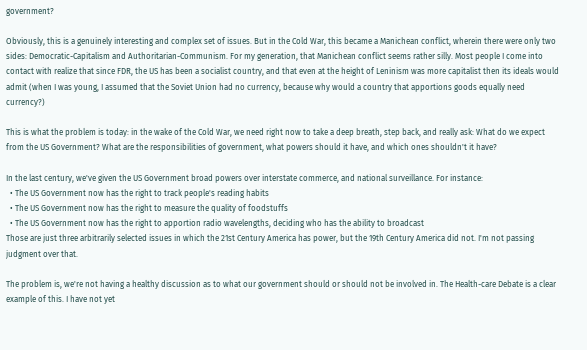government?

Obviously, this is a genuinely interesting and complex set of issues. But in the Cold War, this became a Manichean conflict, wherein there were only two sides: Democratic-Capitalism and Authoritarian-Communism. For my generation, that Manichean conflict seems rather silly. Most people I come into contact with realize that since FDR, the US has been a socialist country, and that even at the height of Leninism was more capitalist then its ideals would admit (when I was young, I assumed that the Soviet Union had no currency, because why would a country that apportions goods equally need currency?)

This is what the problem is today: in the wake of the Cold War, we need right now to take a deep breath, step back, and really ask: What do we expect from the US Government? What are the responsibilities of government, what powers should it have, and which ones shouldn't it have?

In the last century, we've given the US Government broad powers over interstate commerce, and national surveillance. For instance:
  • The US Government now has the right to track people's reading habits
  • The US Government now has the right to measure the quality of foodstuffs
  • The US Government now has the right to apportion radio wavelengths, deciding who has the ability to broadcast
Those are just three arbitrarily selected issues in which the 21st Century America has power, but the 19th Century America did not. I'm not passing judgment over that.

The problem is, we're not having a healthy discussion as to what our government should or should not be involved in. The Health-care Debate is a clear example of this. I have not yet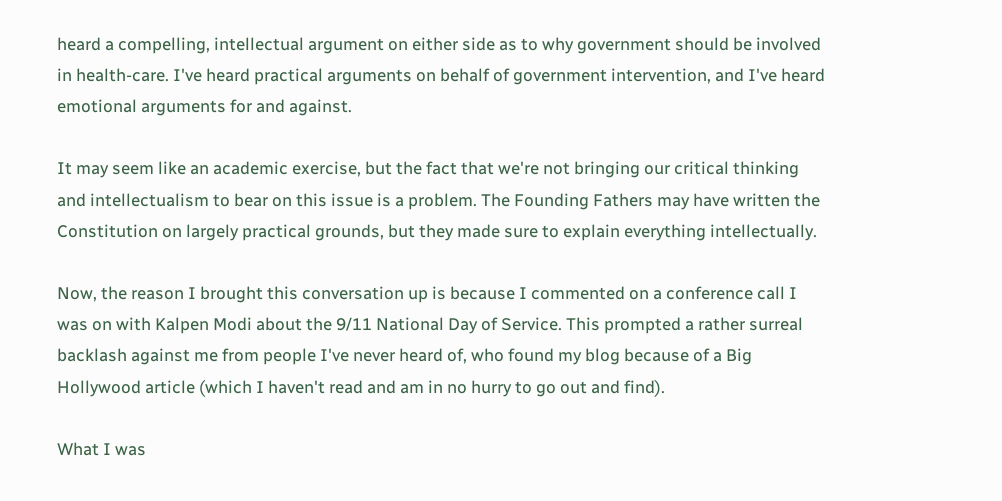heard a compelling, intellectual argument on either side as to why government should be involved in health-care. I've heard practical arguments on behalf of government intervention, and I've heard emotional arguments for and against.

It may seem like an academic exercise, but the fact that we're not bringing our critical thinking and intellectualism to bear on this issue is a problem. The Founding Fathers may have written the Constitution on largely practical grounds, but they made sure to explain everything intellectually.

Now, the reason I brought this conversation up is because I commented on a conference call I was on with Kalpen Modi about the 9/11 National Day of Service. This prompted a rather surreal backlash against me from people I've never heard of, who found my blog because of a Big Hollywood article (which I haven't read and am in no hurry to go out and find).

What I was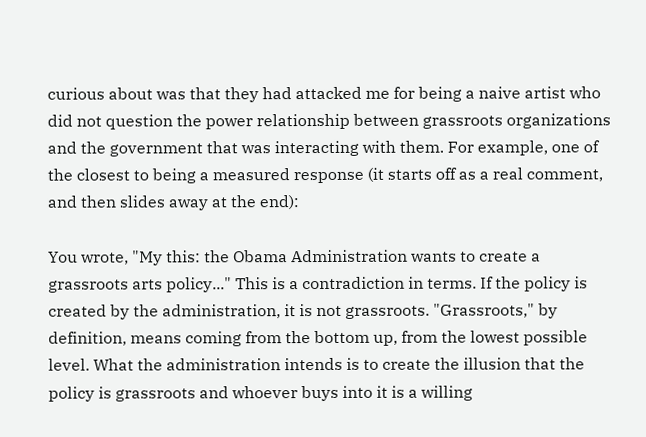curious about was that they had attacked me for being a naive artist who did not question the power relationship between grassroots organizations and the government that was interacting with them. For example, one of the closest to being a measured response (it starts off as a real comment, and then slides away at the end):

You wrote, "My this: the Obama Administration wants to create a grassroots arts policy..." This is a contradiction in terms. If the policy is created by the administration, it is not grassroots. "Grassroots," by definition, means coming from the bottom up, from the lowest possible level. What the administration intends is to create the illusion that the policy is grassroots and whoever buys into it is a willing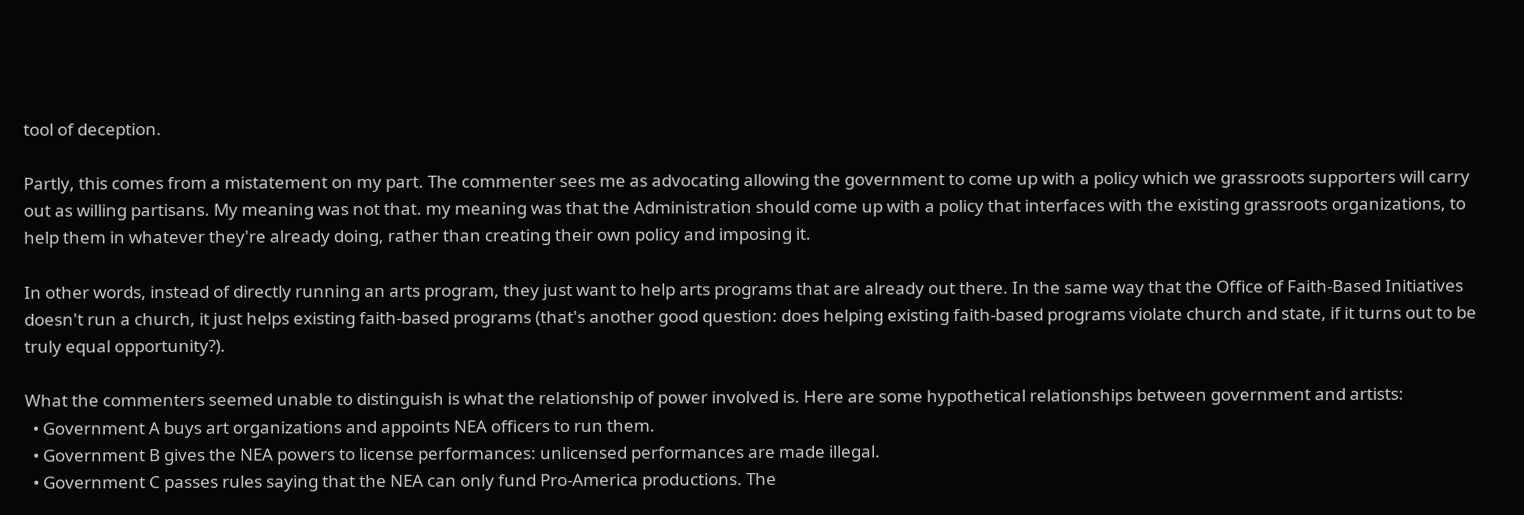tool of deception.

Partly, this comes from a mistatement on my part. The commenter sees me as advocating allowing the government to come up with a policy which we grassroots supporters will carry out as willing partisans. My meaning was not that. my meaning was that the Administration should come up with a policy that interfaces with the existing grassroots organizations, to help them in whatever they're already doing, rather than creating their own policy and imposing it.

In other words, instead of directly running an arts program, they just want to help arts programs that are already out there. In the same way that the Office of Faith-Based Initiatives doesn't run a church, it just helps existing faith-based programs (that's another good question: does helping existing faith-based programs violate church and state, if it turns out to be truly equal opportunity?).

What the commenters seemed unable to distinguish is what the relationship of power involved is. Here are some hypothetical relationships between government and artists:
  • Government A buys art organizations and appoints NEA officers to run them.
  • Government B gives the NEA powers to license performances: unlicensed performances are made illegal.
  • Government C passes rules saying that the NEA can only fund Pro-America productions. The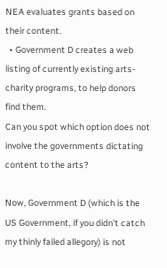NEA evaluates grants based on their content.
  • Government D creates a web listing of currently existing arts-charity programs, to help donors find them.
Can you spot which option does not involve the governments dictating content to the arts?

Now, Government D (which is the US Government, if you didn't catch my thinly failed allegory) is not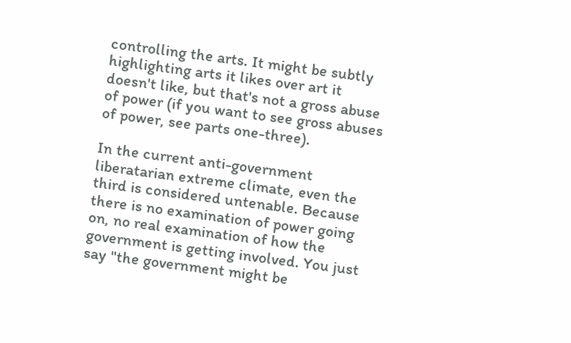controlling the arts. It might be subtly highlighting arts it likes over art it doesn't like, but that's not a gross abuse of power (if you want to see gross abuses of power, see parts one-three).

In the current anti-government liberatarian extreme climate, even the third is considered untenable. Because there is no examination of power going on, no real examination of how the government is getting involved. You just say "the government might be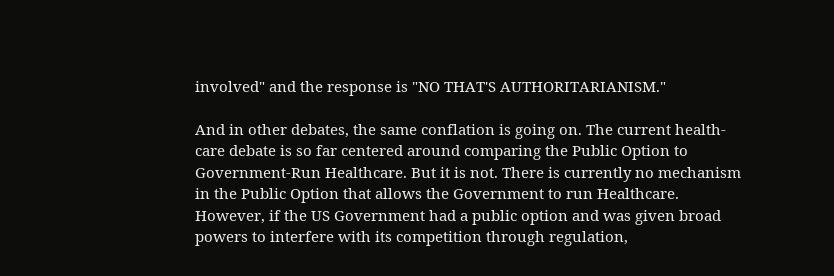involved" and the response is "NO THAT'S AUTHORITARIANISM."

And in other debates, the same conflation is going on. The current health-care debate is so far centered around comparing the Public Option to Government-Run Healthcare. But it is not. There is currently no mechanism in the Public Option that allows the Government to run Healthcare. However, if the US Government had a public option and was given broad powers to interfere with its competition through regulation,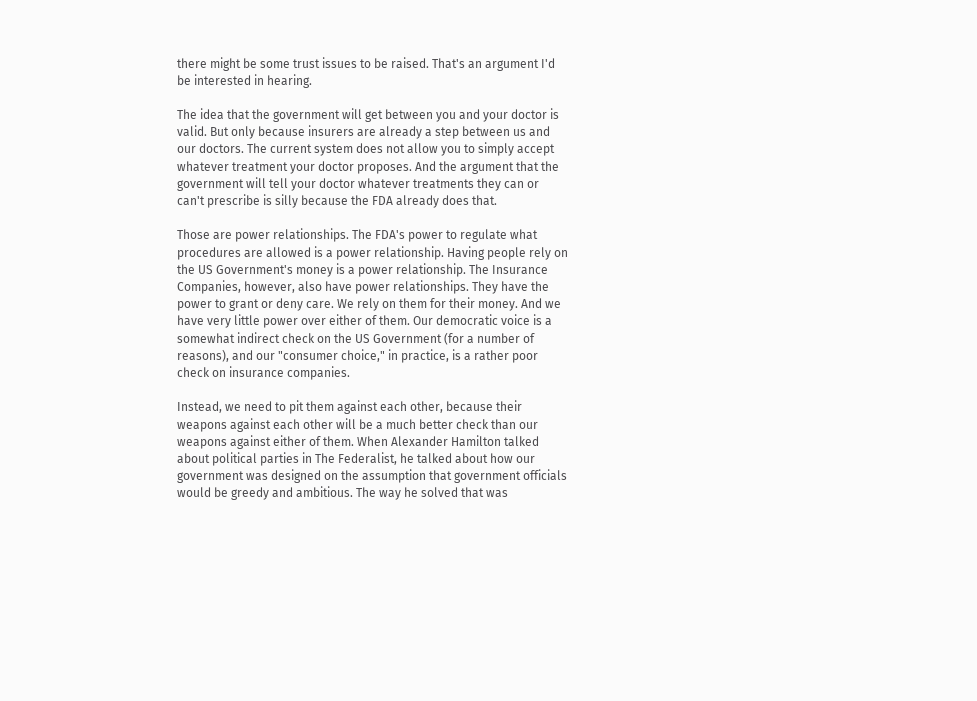there might be some trust issues to be raised. That's an argument I'd be interested in hearing.

The idea that the government will get between you and your doctor is valid. But only because insurers are already a step between us and our doctors. The current system does not allow you to simply accept whatever treatment your doctor proposes. And the argument that the government will tell your doctor whatever treatments they can or can't prescribe is silly because the FDA already does that.

Those are power relationships. The FDA's power to regulate what procedures are allowed is a power relationship. Having people rely on the US Government's money is a power relationship. The Insurance Companies, however, also have power relationships. They have the power to grant or deny care. We rely on them for their money. And we have very little power over either of them. Our democratic voice is a somewhat indirect check on the US Government (for a number of reasons), and our "consumer choice," in practice, is a rather poor check on insurance companies.

Instead, we need to pit them against each other, because their weapons against each other will be a much better check than our weapons against either of them. When Alexander Hamilton talked about political parties in The Federalist, he talked about how our government was designed on the assumption that government officials would be greedy and ambitious. The way he solved that was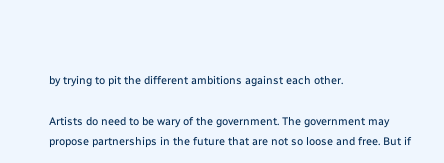by trying to pit the different ambitions against each other.

Artists do need to be wary of the government. The government may propose partnerships in the future that are not so loose and free. But if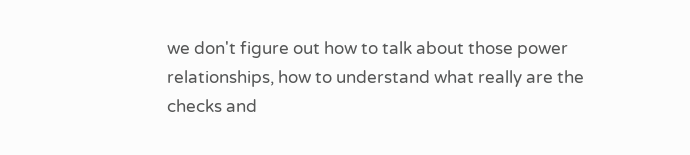we don't figure out how to talk about those power relationships, how to understand what really are the checks and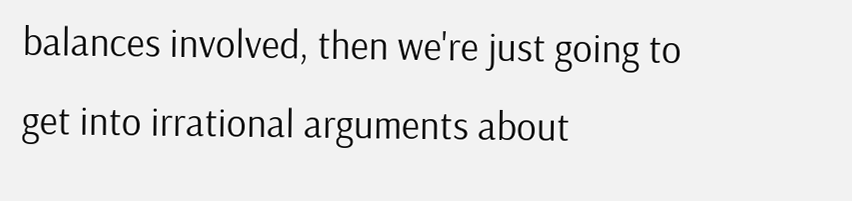balances involved, then we're just going to get into irrational arguments about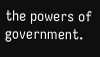the powers of government.